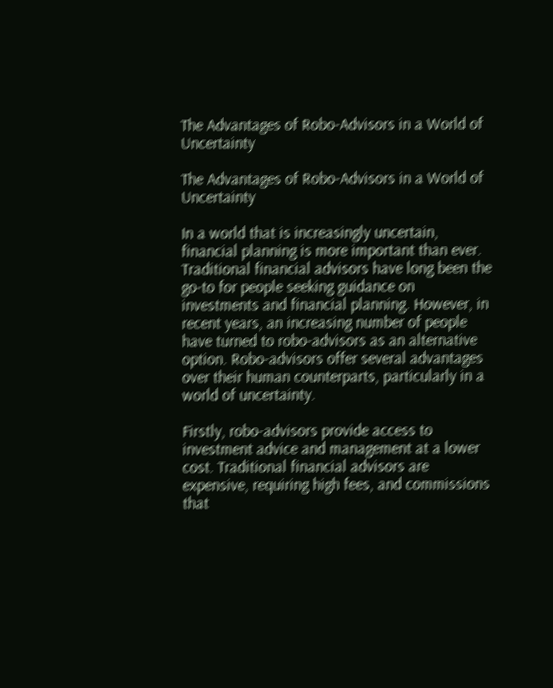The Advantages of Robo-Advisors in a World of Uncertainty

The Advantages of Robo-Advisors in a World of Uncertainty

In a world that is increasingly uncertain, financial planning is more important than ever. Traditional financial advisors have long been the go-to for people seeking guidance on investments and financial planning. However, in recent years, an increasing number of people have turned to robo-advisors as an alternative option. Robo-advisors offer several advantages over their human counterparts, particularly in a world of uncertainty.

Firstly, robo-advisors provide access to investment advice and management at a lower cost. Traditional financial advisors are expensive, requiring high fees, and commissions that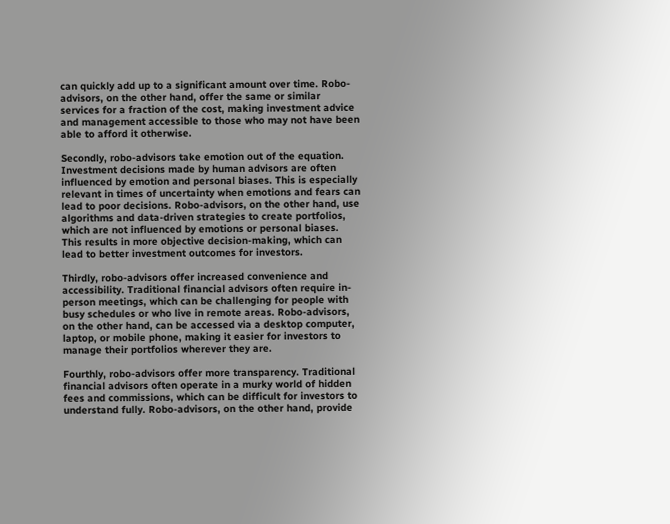can quickly add up to a significant amount over time. Robo-advisors, on the other hand, offer the same or similar services for a fraction of the cost, making investment advice and management accessible to those who may not have been able to afford it otherwise.

Secondly, robo-advisors take emotion out of the equation. Investment decisions made by human advisors are often influenced by emotion and personal biases. This is especially relevant in times of uncertainty when emotions and fears can lead to poor decisions. Robo-advisors, on the other hand, use algorithms and data-driven strategies to create portfolios, which are not influenced by emotions or personal biases. This results in more objective decision-making, which can lead to better investment outcomes for investors.

Thirdly, robo-advisors offer increased convenience and accessibility. Traditional financial advisors often require in-person meetings, which can be challenging for people with busy schedules or who live in remote areas. Robo-advisors, on the other hand, can be accessed via a desktop computer, laptop, or mobile phone, making it easier for investors to manage their portfolios wherever they are.

Fourthly, robo-advisors offer more transparency. Traditional financial advisors often operate in a murky world of hidden fees and commissions, which can be difficult for investors to understand fully. Robo-advisors, on the other hand, provide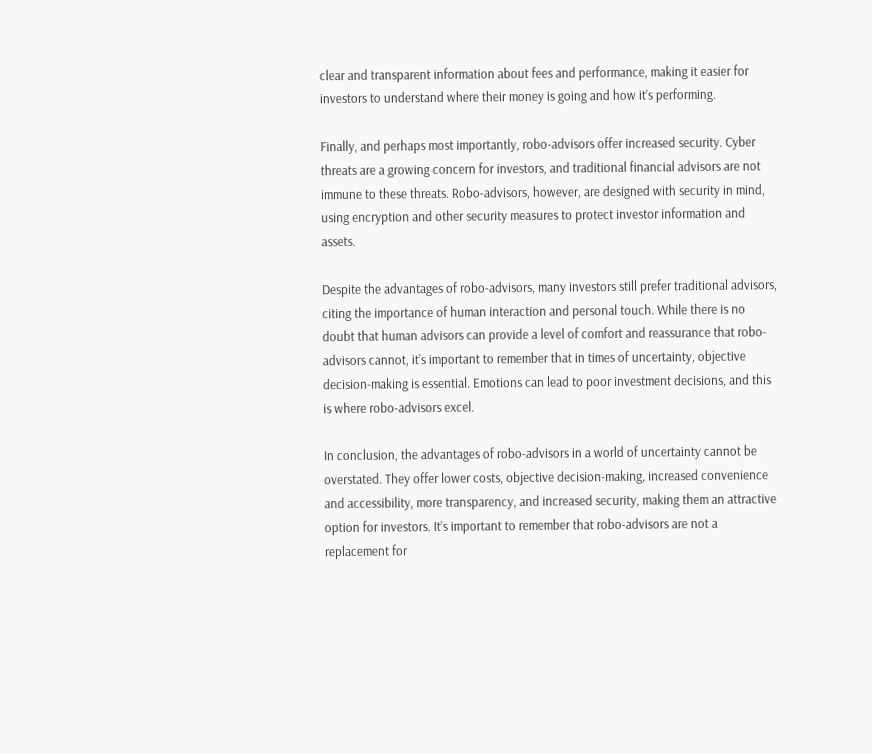clear and transparent information about fees and performance, making it easier for investors to understand where their money is going and how it’s performing.

Finally, and perhaps most importantly, robo-advisors offer increased security. Cyber threats are a growing concern for investors, and traditional financial advisors are not immune to these threats. Robo-advisors, however, are designed with security in mind, using encryption and other security measures to protect investor information and assets.

Despite the advantages of robo-advisors, many investors still prefer traditional advisors, citing the importance of human interaction and personal touch. While there is no doubt that human advisors can provide a level of comfort and reassurance that robo-advisors cannot, it’s important to remember that in times of uncertainty, objective decision-making is essential. Emotions can lead to poor investment decisions, and this is where robo-advisors excel.

In conclusion, the advantages of robo-advisors in a world of uncertainty cannot be overstated. They offer lower costs, objective decision-making, increased convenience and accessibility, more transparency, and increased security, making them an attractive option for investors. It’s important to remember that robo-advisors are not a replacement for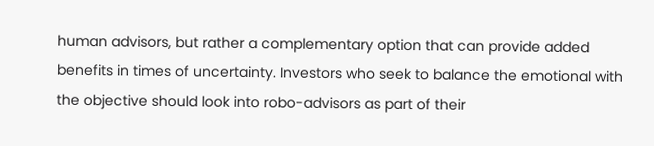human advisors, but rather a complementary option that can provide added benefits in times of uncertainty. Investors who seek to balance the emotional with the objective should look into robo-advisors as part of their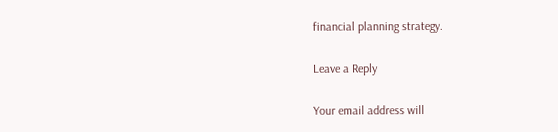financial planning strategy.

Leave a Reply

Your email address will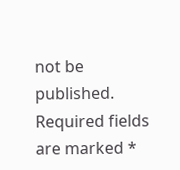not be published. Required fields are marked *